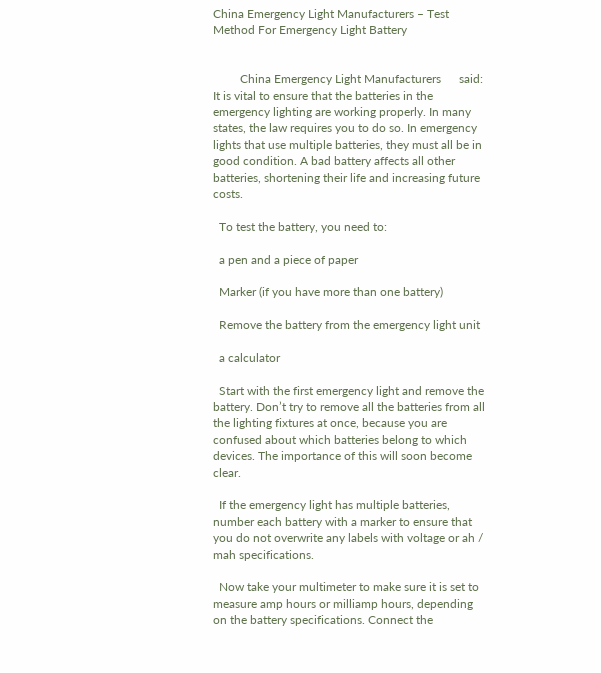China Emergency Light Manufacturers – Test Method For Emergency Light Battery


         China Emergency Light Manufacturers      said: It is vital to ensure that the batteries in the emergency lighting are working properly. In many states, the law requires you to do so. In emergency lights that use multiple batteries, they must all be in good condition. A bad battery affects all other batteries, shortening their life and increasing future costs.

  To test the battery, you need to:

  a pen and a piece of paper

  Marker (if you have more than one battery)

  Remove the battery from the emergency light unit

  a calculator

  Start with the first emergency light and remove the battery. Don’t try to remove all the batteries from all the lighting fixtures at once, because you are confused about which batteries belong to which devices. The importance of this will soon become clear.

  If the emergency light has multiple batteries, number each battery with a marker to ensure that you do not overwrite any labels with voltage or ah / mah specifications.

  Now take your multimeter to make sure it is set to measure amp hours or milliamp hours, depending on the battery specifications. Connect the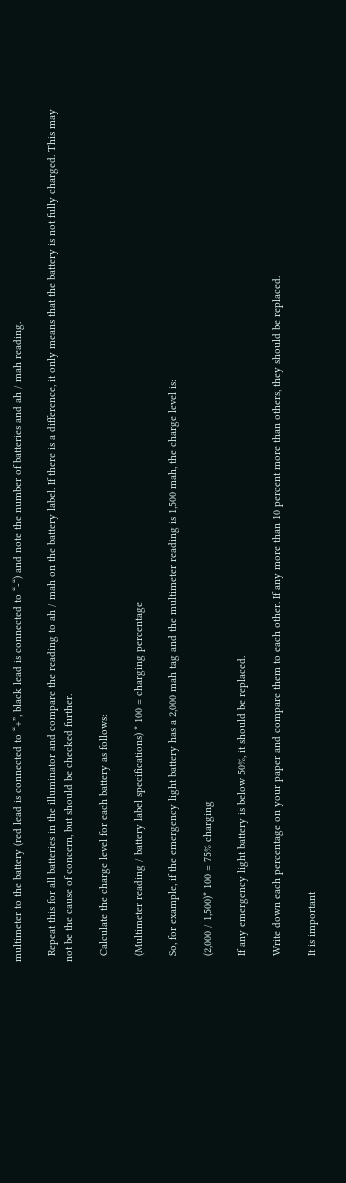multimeter to the battery (red lead is connected to “+”, black lead is connected to “-“) and note the number of batteries and ah / mah reading.

  Repeat this for all batteries in the illuminator and compare the reading to ah / mah on the battery label. If there is a difference, it only means that the battery is not fully charged. This may not be the cause of concern, but should be checked further.

  Calculate the charge level for each battery as follows:

  (Multimeter reading / battery label specifications) * 100 = charging percentage

  So, for example, if the emergency light battery has a 2,000 mah tag and the multimeter reading is 1,500 mah, the charge level is:

  (2,000 / 1,500)* 100 = 75% charging

  If any emergency light battery is below 50%, it should be replaced.

  Write down each percentage on your paper and compare them to each other. If any more than 10 percent more than others, they should be replaced.

  It is important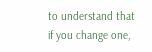to understand that if you change one,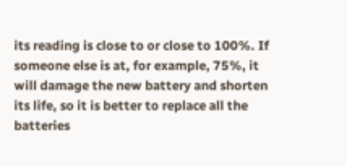its reading is close to or close to 100%. If someone else is at, for example, 75%, it will damage the new battery and shorten its life, so it is better to replace all the batteries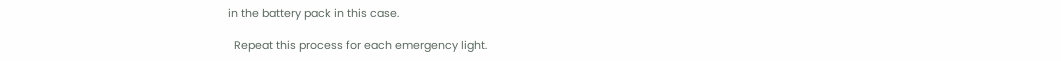in the battery pack in this case.

  Repeat this process for each emergency light.